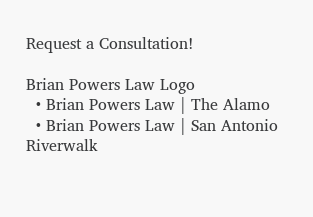Request a Consultation!

Brian Powers Law Logo
  • Brian Powers Law | The Alamo
  • Brian Powers Law | San Antonio Riverwalk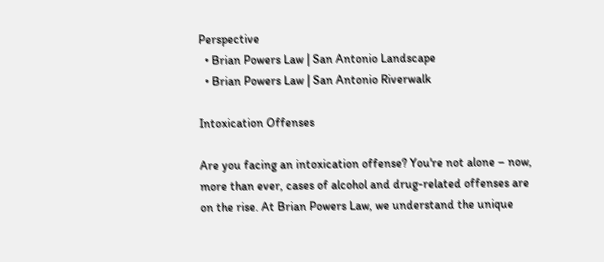Perspective
  • Brian Powers Law | San Antonio Landscape
  • Brian Powers Law | San Antonio Riverwalk

Intoxication Offenses

Are you facing an intoxication offense? You're not alone – now, more than ever, cases of alcohol and drug-related offenses are on the rise. At Brian Powers Law, we understand the unique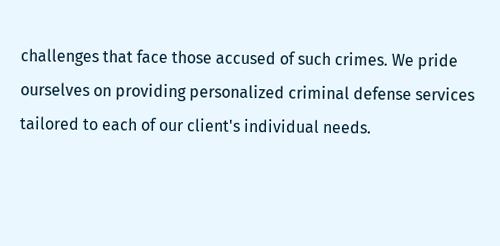challenges that face those accused of such crimes. We pride ourselves on providing personalized criminal defense services tailored to each of our client's individual needs.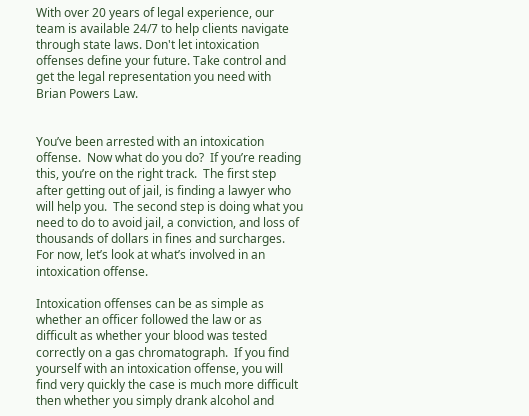With over 20 years of legal experience, our team is available 24/7 to help clients navigate through state laws. Don't let intoxication offenses define your future. Take control and get the legal representation you need with Brian Powers Law.


You’ve been arrested with an intoxication offense.  Now what do you do?  If you’re reading this, you’re on the right track.  The first step after getting out of jail, is finding a lawyer who will help you.  The second step is doing what you need to do to avoid jail, a conviction, and loss of thousands of dollars in fines and surcharges.  For now, let’s look at what’s involved in an intoxication offense.

Intoxication offenses can be as simple as whether an officer followed the law or as difficult as whether your blood was tested correctly on a gas chromatograph.  If you find yourself with an intoxication offense, you will find very quickly the case is much more difficult then whether you simply drank alcohol and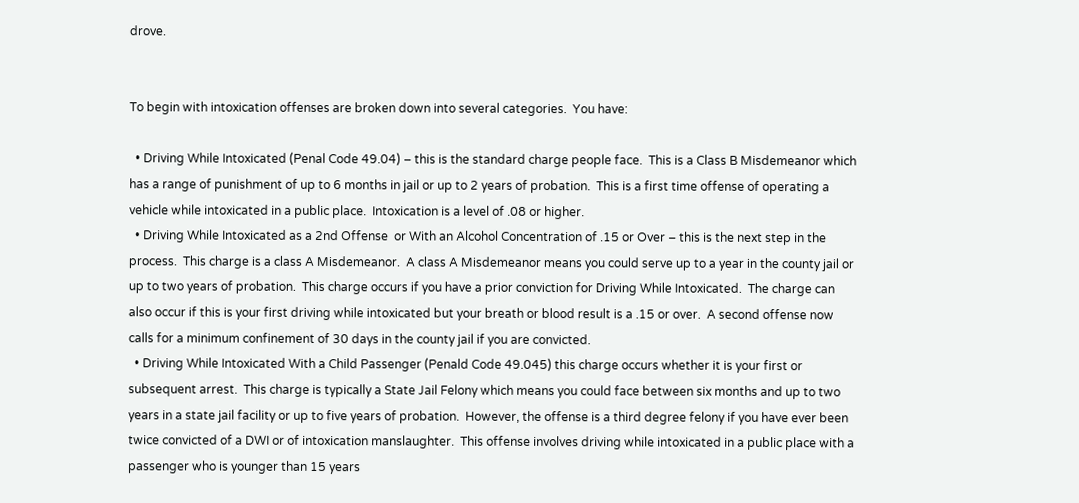drove.


To begin with intoxication offenses are broken down into several categories.  You have:

  • Driving While Intoxicated (Penal Code 49.04) – this is the standard charge people face.  This is a Class B Misdemeanor which has a range of punishment of up to 6 months in jail or up to 2 years of probation.  This is a first time offense of operating a vehicle while intoxicated in a public place.  Intoxication is a level of .08 or higher.
  • Driving While Intoxicated as a 2nd Offense  or With an Alcohol Concentration of .15 or Over – this is the next step in the process.  This charge is a class A Misdemeanor.  A class A Misdemeanor means you could serve up to a year in the county jail or up to two years of probation.  This charge occurs if you have a prior conviction for Driving While Intoxicated.  The charge can also occur if this is your first driving while intoxicated but your breath or blood result is a .15 or over.  A second offense now calls for a minimum confinement of 30 days in the county jail if you are convicted.
  • Driving While Intoxicated With a Child Passenger (Penald Code 49.045) this charge occurs whether it is your first or subsequent arrest.  This charge is typically a State Jail Felony which means you could face between six months and up to two years in a state jail facility or up to five years of probation.  However, the offense is a third degree felony if you have ever been twice convicted of a DWI or of intoxication manslaughter.  This offense involves driving while intoxicated in a public place with a passenger who is younger than 15 years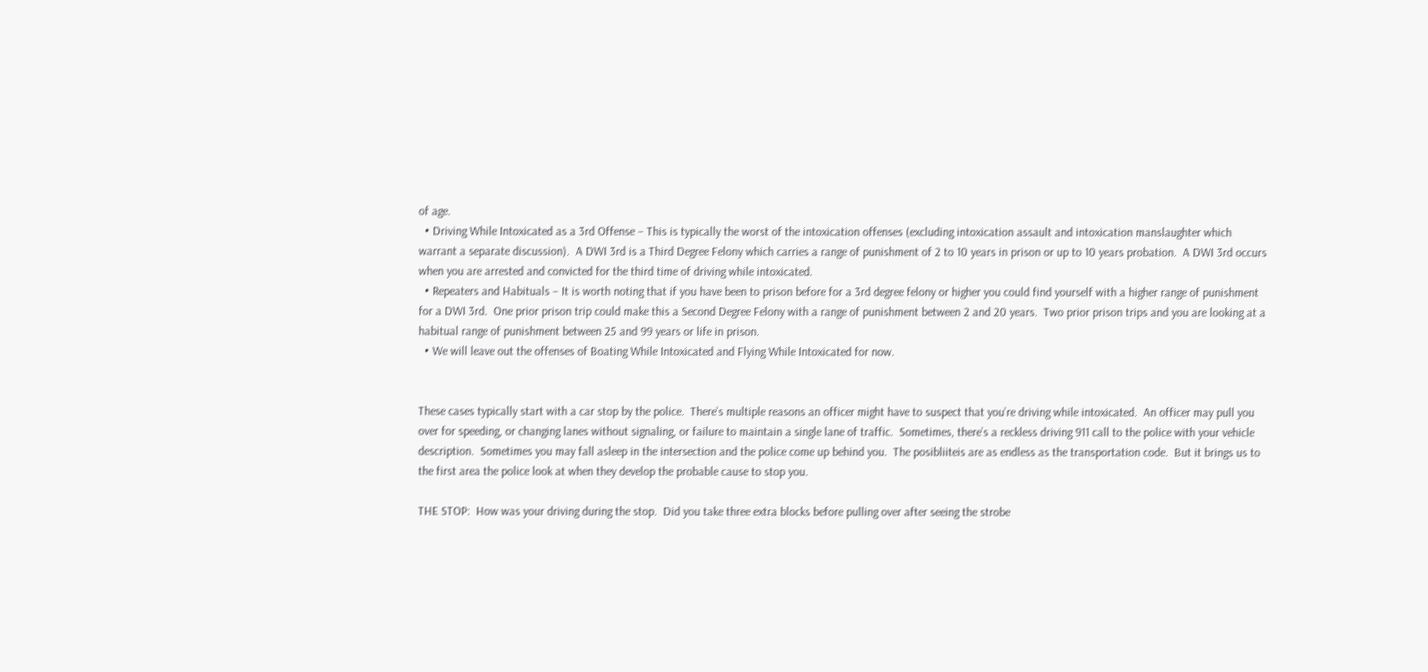of age.
  • Driving While Intoxicated as a 3rd Offense – This is typically the worst of the intoxication offenses (excluding intoxication assault and intoxication manslaughter which warrant a separate discussion).  A DWI 3rd is a Third Degree Felony which carries a range of punishment of 2 to 10 years in prison or up to 10 years probation.  A DWI 3rd occurs when you are arrested and convicted for the third time of driving while intoxicated.
  • Repeaters and Habituals – It is worth noting that if you have been to prison before for a 3rd degree felony or higher you could find yourself with a higher range of punishment for a DWI 3rd.  One prior prison trip could make this a Second Degree Felony with a range of punishment between 2 and 20 years.  Two prior prison trips and you are looking at a habitual range of punishment between 25 and 99 years or life in prison.
  • We will leave out the offenses of Boating While Intoxicated and Flying While Intoxicated for now.


These cases typically start with a car stop by the police.  There’s multiple reasons an officer might have to suspect that you’re driving while intoxicated.  An officer may pull you over for speeding, or changing lanes without signaling, or failure to maintain a single lane of traffic.  Sometimes, there’s a reckless driving 911 call to the police with your vehicle description.  Sometimes you may fall asleep in the intersection and the police come up behind you.  The posibliiteis are as endless as the transportation code.  But it brings us to the first area the police look at when they develop the probable cause to stop you.

THE STOP:  How was your driving during the stop.  Did you take three extra blocks before pulling over after seeing the strobe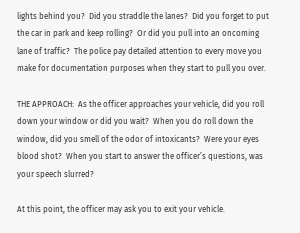lights behind you?  Did you straddle the lanes?  Did you forget to put the car in park and keep rolling?  Or did you pull into an oncoming lane of traffic?  The police pay detailed attention to every move you make for documentation purposes when they start to pull you over.

THE APPROACH:  As the officer approaches your vehicle, did you roll down your window or did you wait?  When you do roll down the window, did you smell of the odor of intoxicants?  Were your eyes blood shot?  When you start to answer the officer’s questions, was your speech slurred?

At this point, the officer may ask you to exit your vehicle.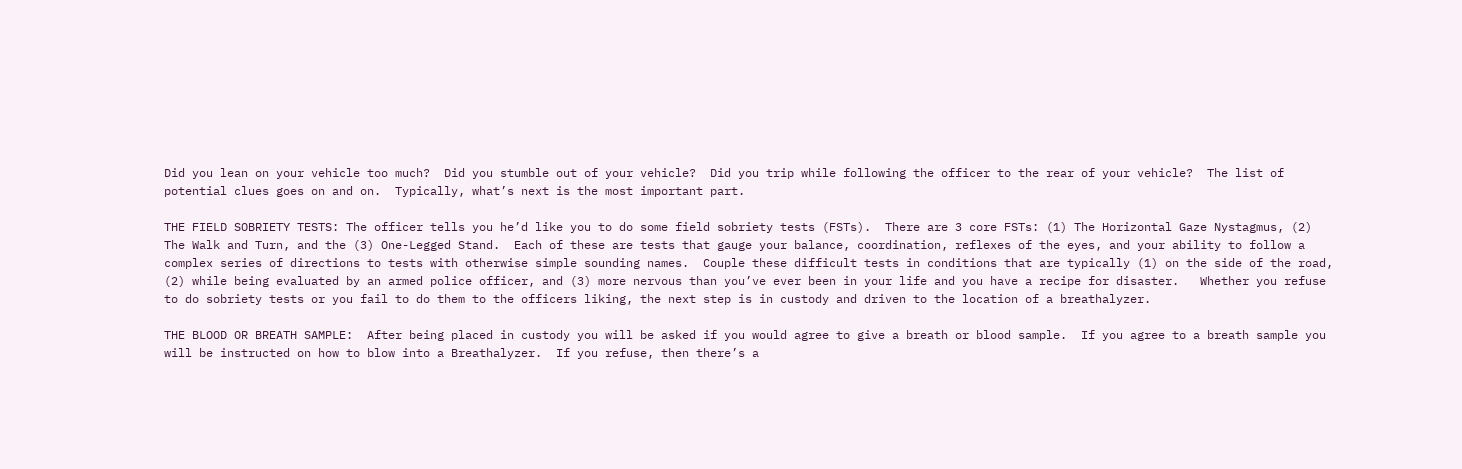Did you lean on your vehicle too much?  Did you stumble out of your vehicle?  Did you trip while following the officer to the rear of your vehicle?  The list of potential clues goes on and on.  Typically, what’s next is the most important part.

THE FIELD SOBRIETY TESTS: The officer tells you he’d like you to do some field sobriety tests (FSTs).  There are 3 core FSTs: (1) The Horizontal Gaze Nystagmus, (2) The Walk and Turn, and the (3) One-Legged Stand.  Each of these are tests that gauge your balance, coordination, reflexes of the eyes, and your ability to follow a complex series of directions to tests with otherwise simple sounding names.  Couple these difficult tests in conditions that are typically (1) on the side of the road, (2) while being evaluated by an armed police officer, and (3) more nervous than you’ve ever been in your life and you have a recipe for disaster.   Whether you refuse to do sobriety tests or you fail to do them to the officers liking, the next step is in custody and driven to the location of a breathalyzer.

THE BLOOD OR BREATH SAMPLE:  After being placed in custody you will be asked if you would agree to give a breath or blood sample.  If you agree to a breath sample you will be instructed on how to blow into a Breathalyzer.  If you refuse, then there’s a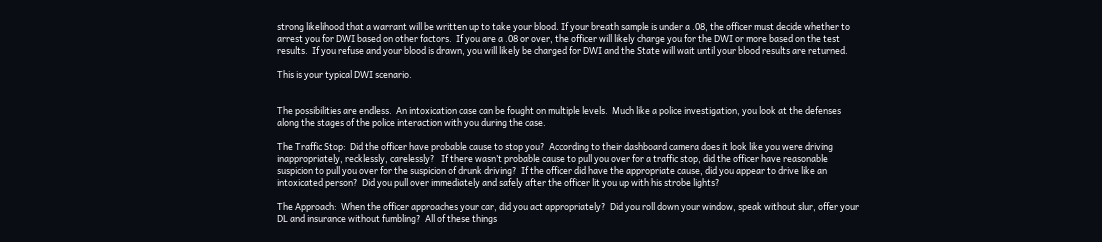strong likelihood that a warrant will be written up to take your blood. If your breath sample is under a .08, the officer must decide whether to arrest you for DWI based on other factors.  If you are a .08 or over, the officer will likely charge you for the DWI or more based on the test results.  If you refuse and your blood is drawn, you will likely be charged for DWI and the State will wait until your blood results are returned.

This is your typical DWI scenario.


The possibilities are endless.  An intoxication case can be fought on multiple levels.  Much like a police investigation, you look at the defenses along the stages of the police interaction with you during the case.

The Traffic Stop:  Did the officer have probable cause to stop you?  According to their dashboard camera does it look like you were driving inappropriately, recklessly, carelessly?   If there wasn’t probable cause to pull you over for a traffic stop, did the officer have reasonable suspicion to pull you over for the suspicion of drunk driving?  If the officer did have the appropriate cause, did you appear to drive like an intoxicated person?  Did you pull over immediately and safely after the officer lit you up with his strobe lights?

The Approach:  When the officer approaches your car, did you act appropriately?  Did you roll down your window, speak without slur, offer your DL and insurance without fumbling?  All of these things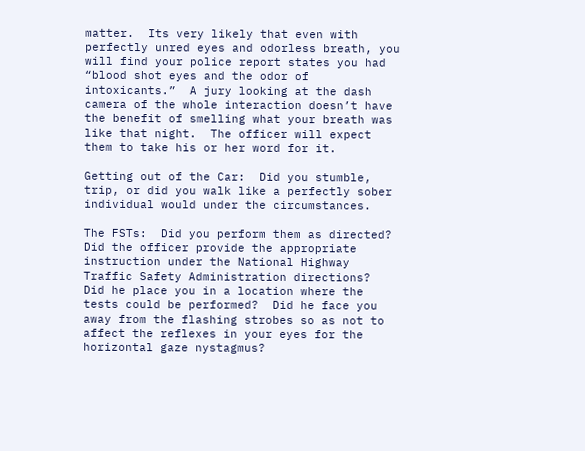matter.  Its very likely that even with perfectly unred eyes and odorless breath, you will find your police report states you had “blood shot eyes and the odor of intoxicants.”  A jury looking at the dash camera of the whole interaction doesn’t have the benefit of smelling what your breath was like that night.  The officer will expect them to take his or her word for it.

Getting out of the Car:  Did you stumble, trip, or did you walk like a perfectly sober individual would under the circumstances.

The FSTs:  Did you perform them as directed?  Did the officer provide the appropriate instruction under the National Highway Traffic Safety Administration directions?  Did he place you in a location where the tests could be performed?  Did he face you away from the flashing strobes so as not to affect the reflexes in your eyes for the horizontal gaze nystagmus?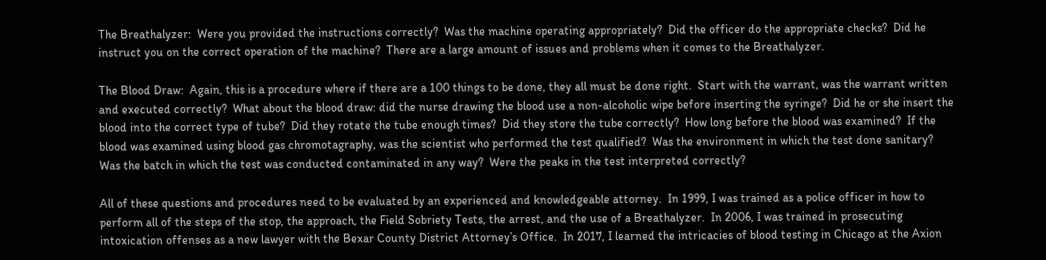The Breathalyzer:  Were you provided the instructions correctly?  Was the machine operating appropriately?  Did the officer do the appropriate checks?  Did he instruct you on the correct operation of the machine?  There are a large amount of issues and problems when it comes to the Breathalyzer.

The Blood Draw:  Again, this is a procedure where if there are a 100 things to be done, they all must be done right.  Start with the warrant, was the warrant written and executed correctly?  What about the blood draw: did the nurse drawing the blood use a non-alcoholic wipe before inserting the syringe?  Did he or she insert the blood into the correct type of tube?  Did they rotate the tube enough times?  Did they store the tube correctly?  How long before the blood was examined?  If the blood was examined using blood gas chromotagraphy, was the scientist who performed the test qualified?  Was the environment in which the test done sanitary?  Was the batch in which the test was conducted contaminated in any way?  Were the peaks in the test interpreted correctly?

All of these questions and procedures need to be evaluated by an experienced and knowledgeable attorney.  In 1999, I was trained as a police officer in how to perform all of the steps of the stop, the approach, the Field Sobriety Tests, the arrest, and the use of a Breathalyzer.  In 2006, I was trained in prosecuting intoxication offenses as a new lawyer with the Bexar County District Attorney’s Office.  In 2017, I learned the intricacies of blood testing in Chicago at the Axion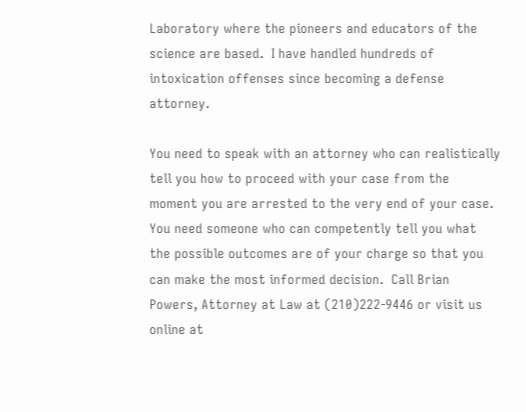Laboratory where the pioneers and educators of the science are based.  I have handled hundreds of intoxication offenses since becoming a defense attorney.

You need to speak with an attorney who can realistically tell you how to proceed with your case from the moment you are arrested to the very end of your case.  You need someone who can competently tell you what the possible outcomes are of your charge so that you can make the most informed decision.  Call Brian Powers, Attorney at Law at (210)222-9446 or visit us online at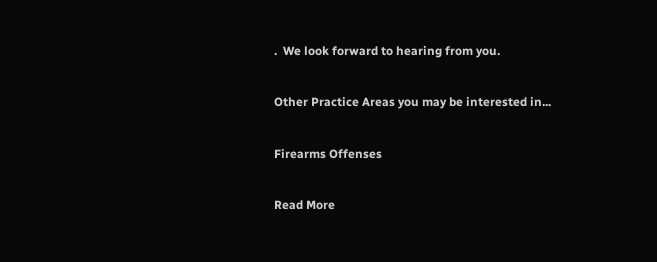.  We look forward to hearing from you.

Other Practice Areas you may be interested in...

Firearms Offenses

Read More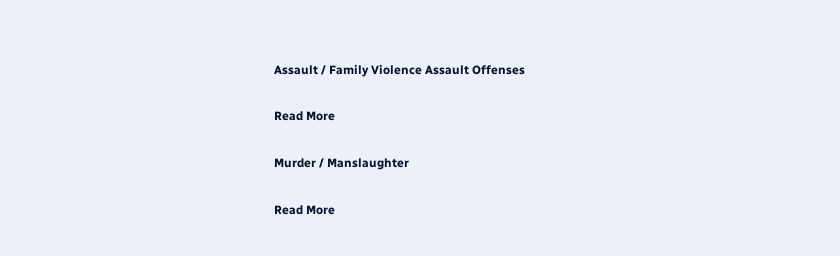Assault / Family Violence Assault Offenses

Read More

Murder / Manslaughter

Read More